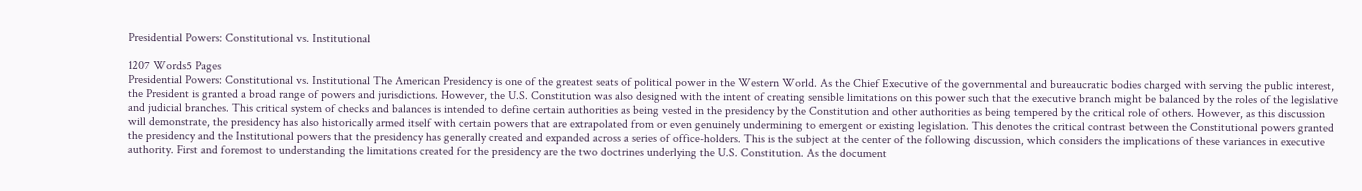Presidential Powers: Constitutional vs. Institutional

1207 Words5 Pages
Presidential Powers: Constitutional vs. Institutional The American Presidency is one of the greatest seats of political power in the Western World. As the Chief Executive of the governmental and bureaucratic bodies charged with serving the public interest, the President is granted a broad range of powers and jurisdictions. However, the U.S. Constitution was also designed with the intent of creating sensible limitations on this power such that the executive branch might be balanced by the roles of the legislative and judicial branches. This critical system of checks and balances is intended to define certain authorities as being vested in the presidency by the Constitution and other authorities as being tempered by the critical role of others. However, as this discussion will demonstrate, the presidency has also historically armed itself with certain powers that are extrapolated from or even genuinely undermining to emergent or existing legislation. This denotes the critical contrast between the Constitutional powers granted the presidency and the Institutional powers that the presidency has generally created and expanded across a series of office-holders. This is the subject at the center of the following discussion, which considers the implications of these variances in executive authority. First and foremost to understanding the limitations created for the presidency are the two doctrines underlying the U.S. Constitution. As the document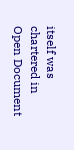itself was chartered in
Open Document